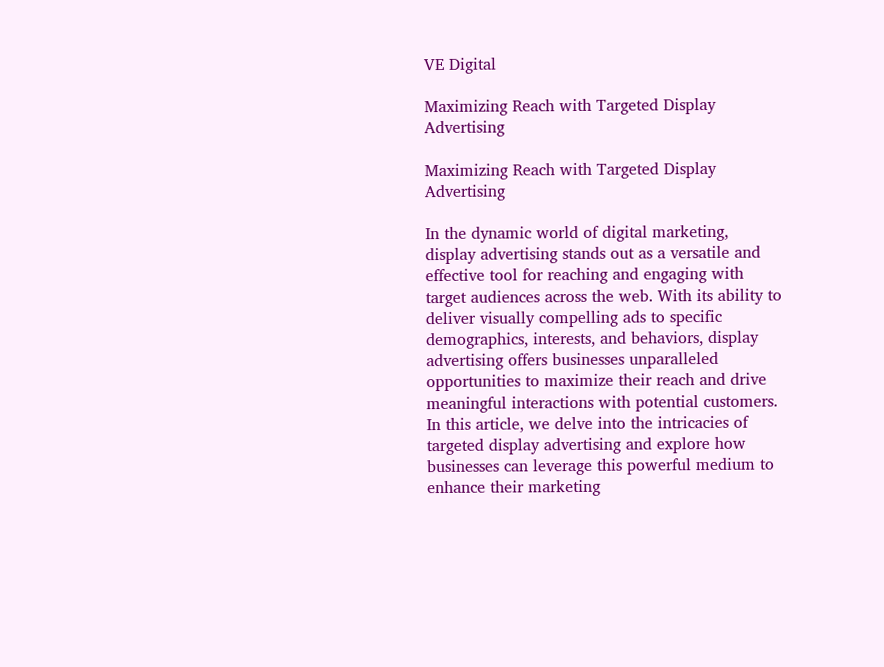VE Digital

Maximizing Reach with Targeted Display Advertising

Maximizing Reach with Targeted Display Advertising

In the dynamic world of digital marketing, display advertising stands out as a versatile and effective tool for reaching and engaging with target audiences across the web. With its ability to deliver visually compelling ads to specific demographics, interests, and behaviors, display advertising offers businesses unparalleled opportunities to maximize their reach and drive meaningful interactions with potential customers. In this article, we delve into the intricacies of targeted display advertising and explore how businesses can leverage this powerful medium to enhance their marketing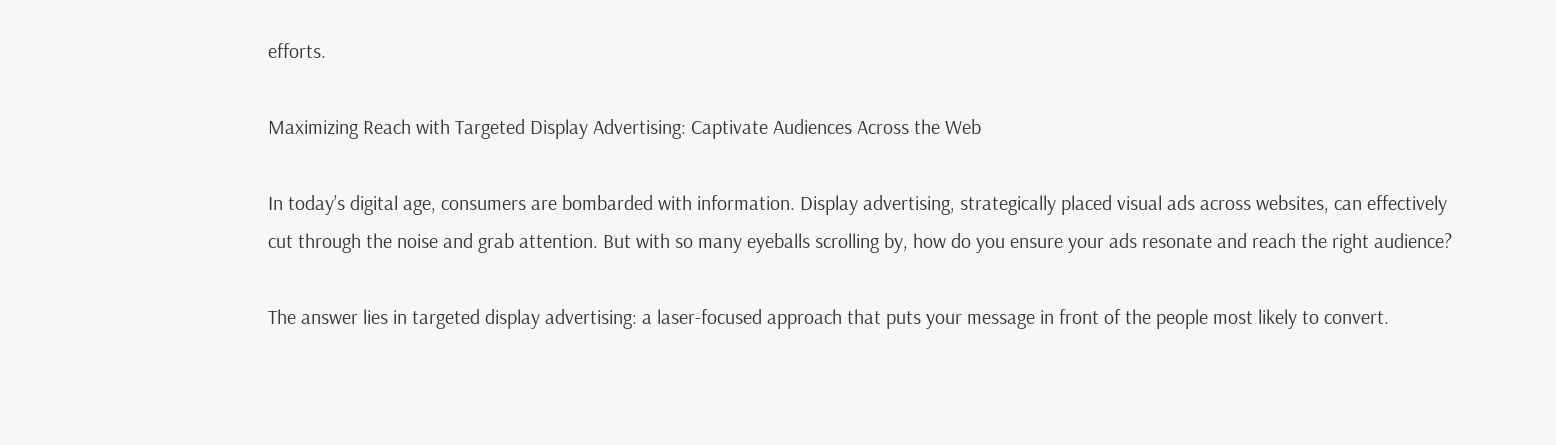efforts.

Maximizing Reach with Targeted Display Advertising: Captivate Audiences Across the Web

In today’s digital age, consumers are bombarded with information. Display advertising, strategically placed visual ads across websites, can effectively cut through the noise and grab attention. But with so many eyeballs scrolling by, how do you ensure your ads resonate and reach the right audience?

The answer lies in targeted display advertising: a laser-focused approach that puts your message in front of the people most likely to convert.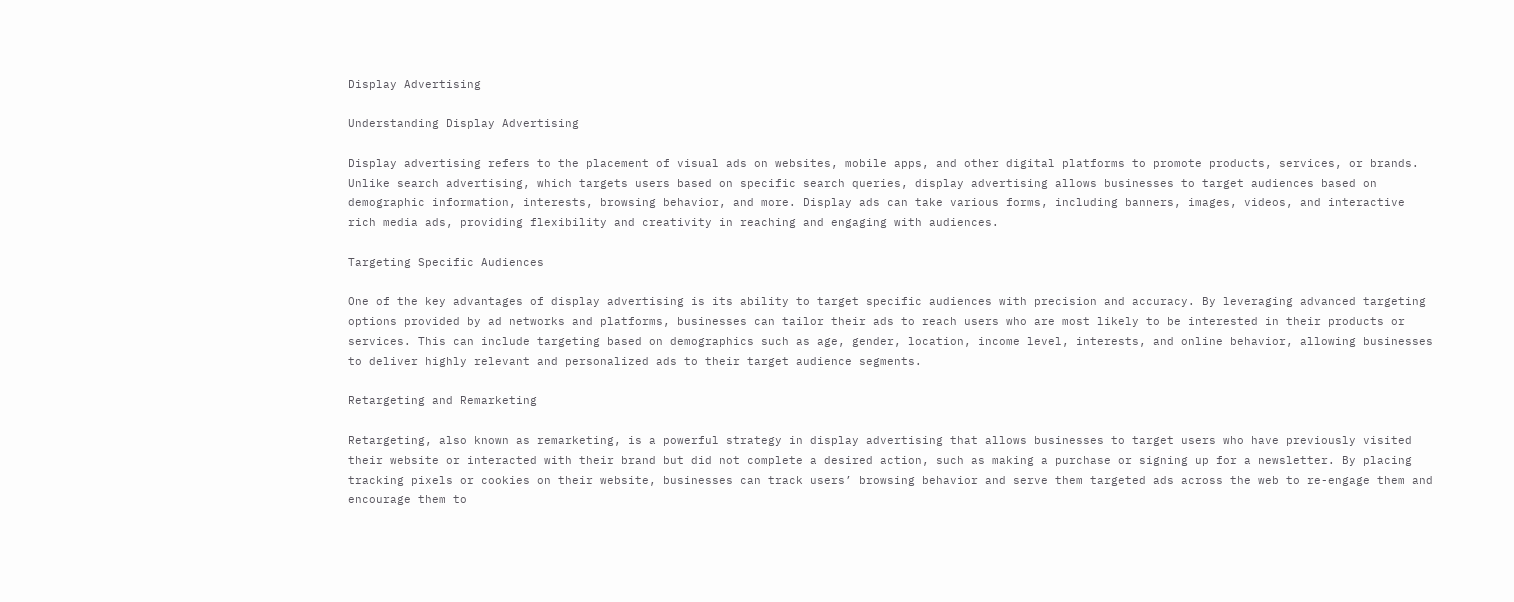Display Advertising

Understanding Display Advertising

Display advertising refers to the placement of visual ads on websites, mobile apps, and other digital platforms to promote products, services, or brands. Unlike search advertising, which targets users based on specific search queries, display advertising allows businesses to target audiences based on demographic information, interests, browsing behavior, and more. Display ads can take various forms, including banners, images, videos, and interactive rich media ads, providing flexibility and creativity in reaching and engaging with audiences.

Targeting Specific Audiences

One of the key advantages of display advertising is its ability to target specific audiences with precision and accuracy. By leveraging advanced targeting options provided by ad networks and platforms, businesses can tailor their ads to reach users who are most likely to be interested in their products or services. This can include targeting based on demographics such as age, gender, location, income level, interests, and online behavior, allowing businesses to deliver highly relevant and personalized ads to their target audience segments.

Retargeting and Remarketing

Retargeting, also known as remarketing, is a powerful strategy in display advertising that allows businesses to target users who have previously visited their website or interacted with their brand but did not complete a desired action, such as making a purchase or signing up for a newsletter. By placing tracking pixels or cookies on their website, businesses can track users’ browsing behavior and serve them targeted ads across the web to re-engage them and encourage them to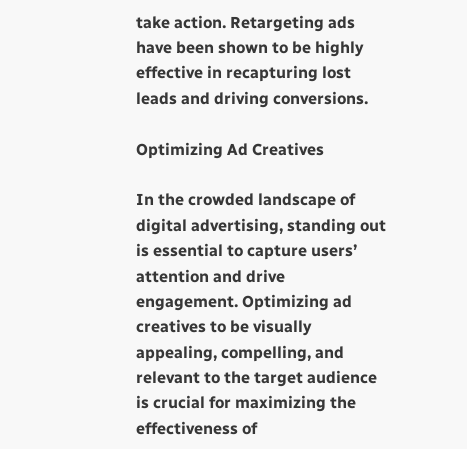take action. Retargeting ads have been shown to be highly effective in recapturing lost leads and driving conversions.

Optimizing Ad Creatives

In the crowded landscape of digital advertising, standing out is essential to capture users’ attention and drive engagement. Optimizing ad creatives to be visually appealing, compelling, and relevant to the target audience is crucial for maximizing the effectiveness of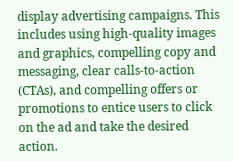display advertising campaigns. This includes using high-quality images and graphics, compelling copy and messaging, clear calls-to-action (CTAs), and compelling offers or promotions to entice users to click on the ad and take the desired action.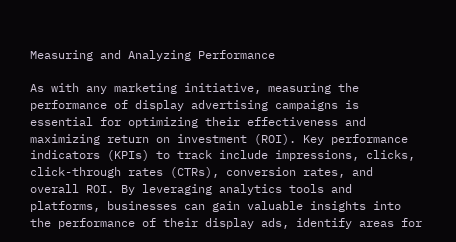Measuring and Analyzing Performance

As with any marketing initiative, measuring the performance of display advertising campaigns is essential for optimizing their effectiveness and maximizing return on investment (ROI). Key performance indicators (KPIs) to track include impressions, clicks, click-through rates (CTRs), conversion rates, and overall ROI. By leveraging analytics tools and platforms, businesses can gain valuable insights into the performance of their display ads, identify areas for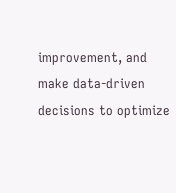improvement, and make data-driven decisions to optimize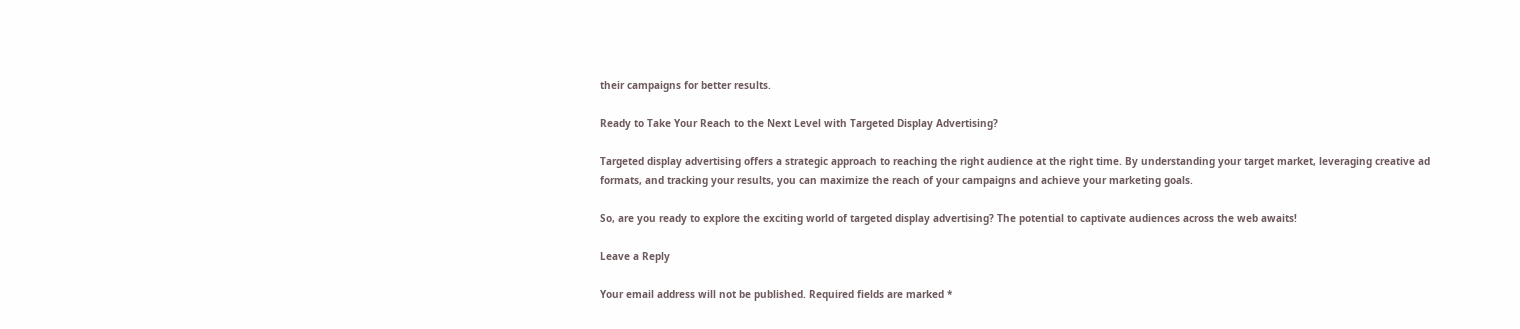their campaigns for better results.

Ready to Take Your Reach to the Next Level with Targeted Display Advertising?

Targeted display advertising offers a strategic approach to reaching the right audience at the right time. By understanding your target market, leveraging creative ad formats, and tracking your results, you can maximize the reach of your campaigns and achieve your marketing goals.

So, are you ready to explore the exciting world of targeted display advertising? The potential to captivate audiences across the web awaits!

Leave a Reply

Your email address will not be published. Required fields are marked *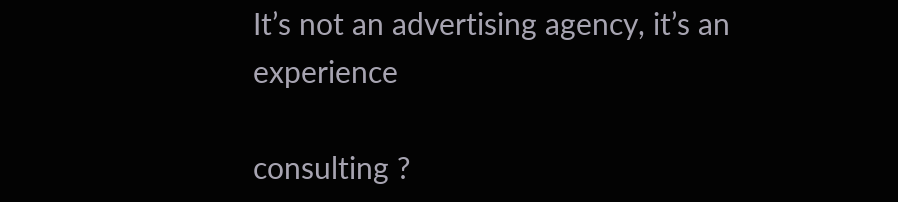It’s not an advertising agency, it’s an experience

consulting ?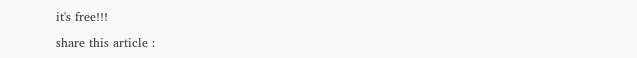it's free!!!

share this article :